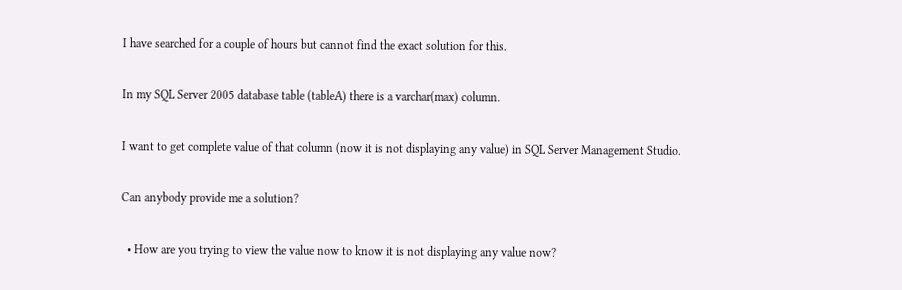I have searched for a couple of hours but cannot find the exact solution for this.

In my SQL Server 2005 database table (tableA) there is a varchar(max) column.

I want to get complete value of that column (now it is not displaying any value) in SQL Server Management Studio.

Can anybody provide me a solution?

  • How are you trying to view the value now to know it is not displaying any value now?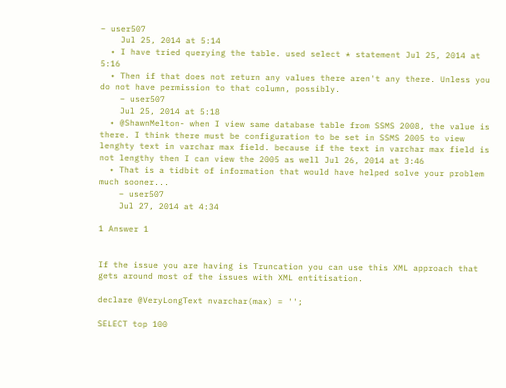– user507
    Jul 25, 2014 at 5:14
  • I have tried querying the table. used select * statement Jul 25, 2014 at 5:16
  • Then if that does not return any values there aren't any there. Unless you do not have permission to that column, possibly.
    – user507
    Jul 25, 2014 at 5:18
  • @ShawnMelton- when I view same database table from SSMS 2008, the value is there. I think there must be configuration to be set in SSMS 2005 to view lenghty text in varchar max field. because if the text in varchar max field is not lengthy then I can view the 2005 as well Jul 26, 2014 at 3:46
  • That is a tidbit of information that would have helped solve your problem much sooner...
    – user507
    Jul 27, 2014 at 4:34

1 Answer 1


If the issue you are having is Truncation you can use this XML approach that gets around most of the issues with XML entitisation.

declare @VeryLongText nvarchar(max) = '';

SELECT top 100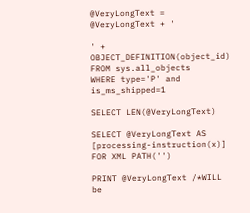@VeryLongText = @VeryLongText + '

' + OBJECT_DEFINITION(object_id)
FROM sys.all_objects
WHERE type='P' and is_ms_shipped=1

SELECT LEN(@VeryLongText)

SELECT @VeryLongText AS [processing-instruction(x)] FOR XML PATH('')

PRINT @VeryLongText /*WILL be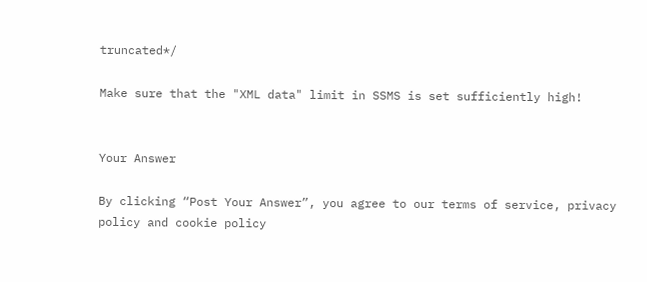truncated*/

Make sure that the "XML data" limit in SSMS is set sufficiently high!


Your Answer

By clicking “Post Your Answer”, you agree to our terms of service, privacy policy and cookie policy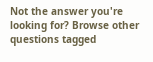Not the answer you're looking for? Browse other questions tagged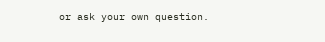or ask your own question.